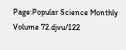Page:Popular Science Monthly Volume 72.djvu/122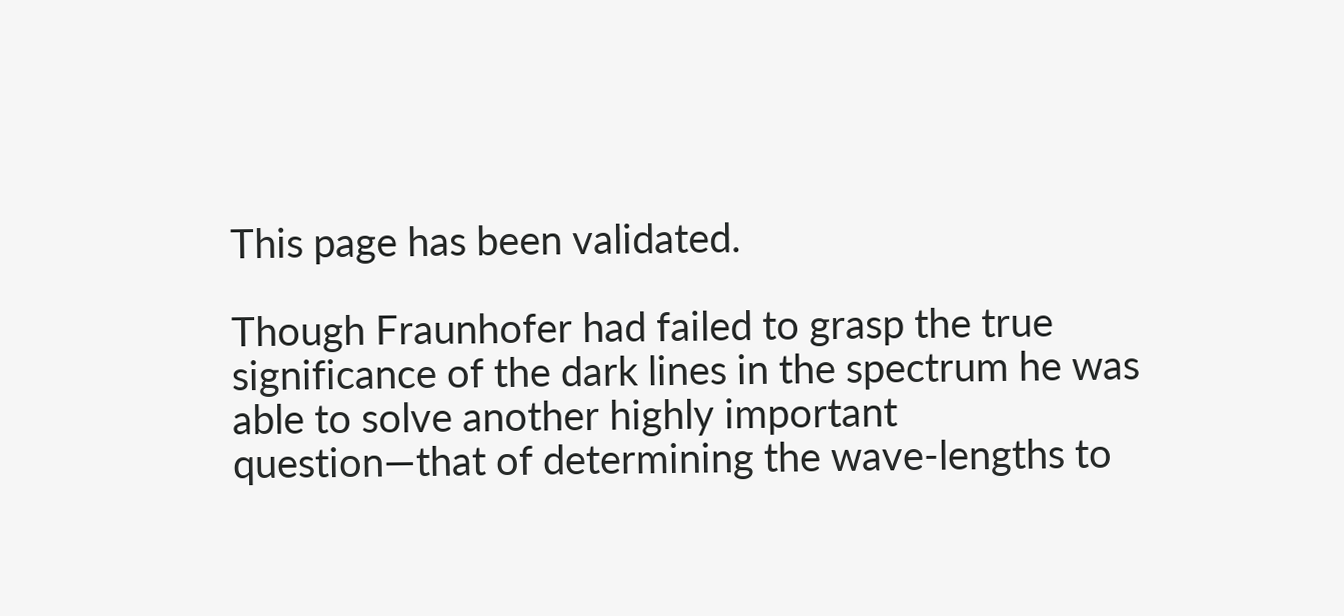This page has been validated.

Though Fraunhofer had failed to grasp the true significance of the dark lines in the spectrum he was able to solve another highly important question—that of determining the wave-lengths to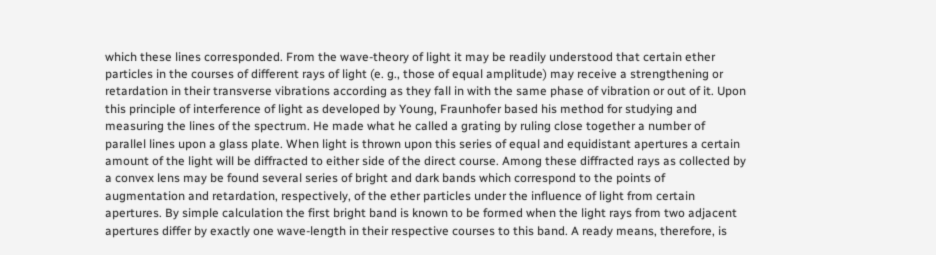which these lines corresponded. From the wave-theory of light it may be readily understood that certain ether particles in the courses of different rays of light (e. g., those of equal amplitude) may receive a strengthening or retardation in their transverse vibrations according as they fall in with the same phase of vibration or out of it. Upon this principle of interference of light as developed by Young, Fraunhofer based his method for studying and measuring the lines of the spectrum. He made what he called a grating by ruling close together a number of parallel lines upon a glass plate. When light is thrown upon this series of equal and equidistant apertures a certain amount of the light will be diffracted to either side of the direct course. Among these diffracted rays as collected by a convex lens may be found several series of bright and dark bands which correspond to the points of augmentation and retardation, respectively, of the ether particles under the influence of light from certain apertures. By simple calculation the first bright band is known to be formed when the light rays from two adjacent apertures differ by exactly one wave-length in their respective courses to this band. A ready means, therefore, is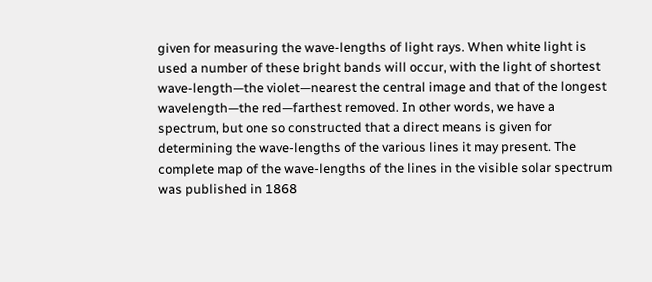given for measuring the wave-lengths of light rays. When white light is used a number of these bright bands will occur, with the light of shortest wave-length—the violet—nearest the central image and that of the longest wavelength—the red—farthest removed. In other words, we have a spectrum, but one so constructed that a direct means is given for determining the wave-lengths of the various lines it may present. The complete map of the wave-lengths of the lines in the visible solar spectrum was published in 1868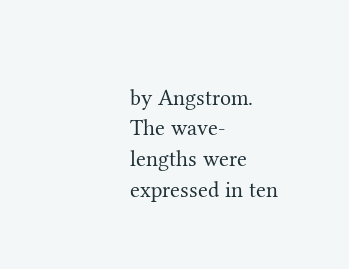by Angstrom. The wave-lengths were expressed in ten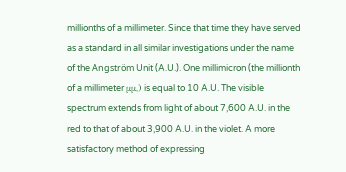millionths of a millimeter. Since that time they have served as a standard in all similar investigations under the name of the Angström Unit (A.U.). One millimicron (the millionth of a millimeter μμ,) is equal to 10 A.U. The visible spectrum extends from light of about 7,600 A.U. in the red to that of about 3,900 A.U. in the violet. A more satisfactory method of expressing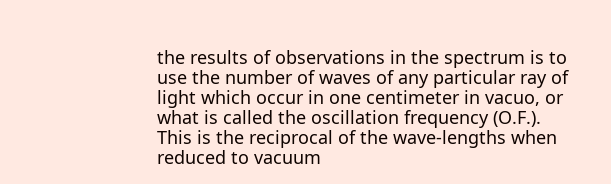the results of observations in the spectrum is to use the number of waves of any particular ray of light which occur in one centimeter in vacuo, or what is called the oscillation frequency (O.F.). This is the reciprocal of the wave-lengths when reduced to vacuum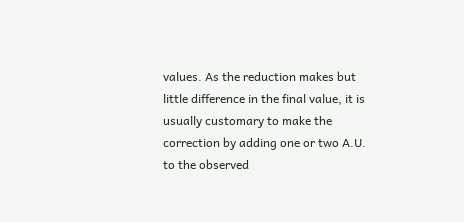values. As the reduction makes but little difference in the final value, it is usually customary to make the correction by adding one or two A.U. to the observed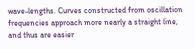wave-lengths. Curves constructed from oscillation frequencies approach more nearly a straight line, and thus are easier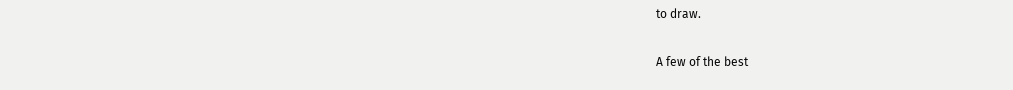to draw.

A few of the best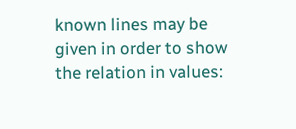known lines may be given in order to show the relation in values: